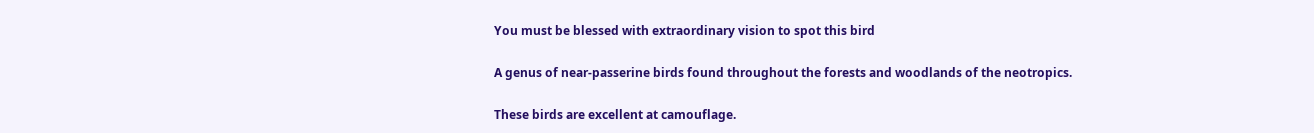You must be blessed with extraordinary vision to spot this bird

A genus of near-passerine birds found throughout the forests and woodlands of the neotropics.

These birds are excellent at camouflage.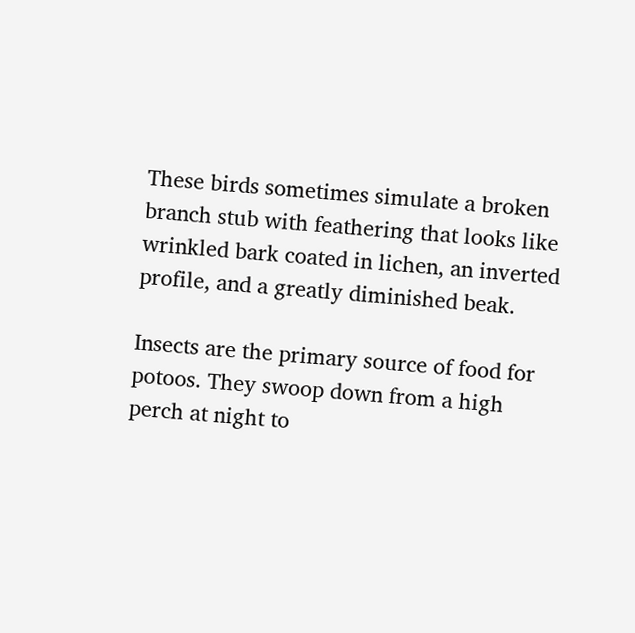These birds sometimes simulate a broken branch stub with feathering that looks like wrinkled bark coated in lichen, an inverted profile, and a greatly diminished beak.

Insects are the primary source of food for potoos. They swoop down from a high perch at night to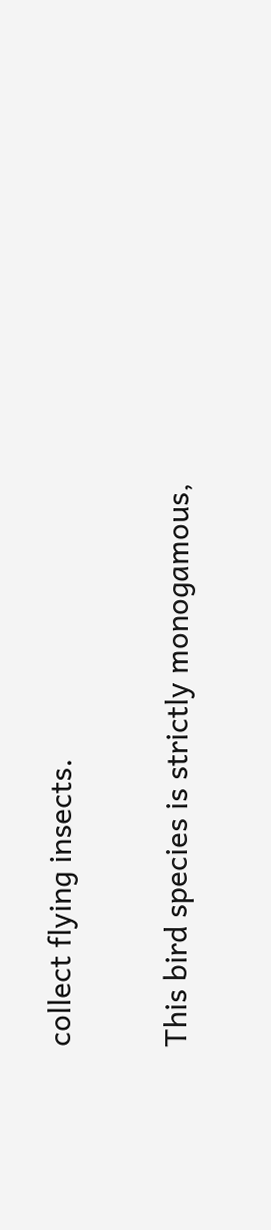collect flying insects.

This bird species is strictly monogamous,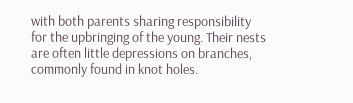with both parents sharing responsibility for the upbringing of the young. Their nests are often little depressions on branches, commonly found in knot holes.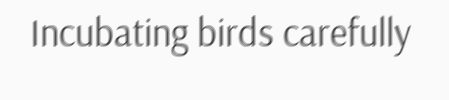Incubating birds carefully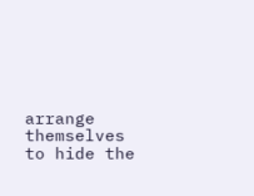arrange themselves to hide the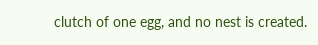clutch of one egg, and no nest is created.